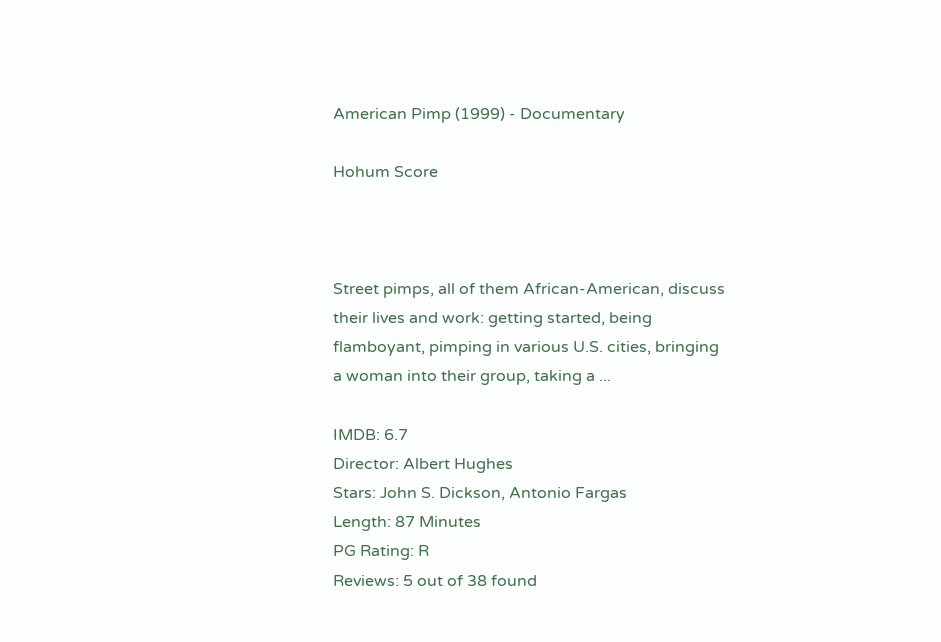American Pimp (1999) - Documentary

Hohum Score



Street pimps, all of them African-American, discuss their lives and work: getting started, being flamboyant, pimping in various U.S. cities, bringing a woman into their group, taking a ...

IMDB: 6.7
Director: Albert Hughes
Stars: John S. Dickson, Antonio Fargas
Length: 87 Minutes
PG Rating: R
Reviews: 5 out of 38 found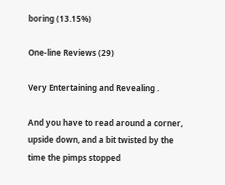boring (13.15%)

One-line Reviews (29)

Very Entertaining and Revealing .

And you have to read around a corner, upside down, and a bit twisted by the time the pimps stopped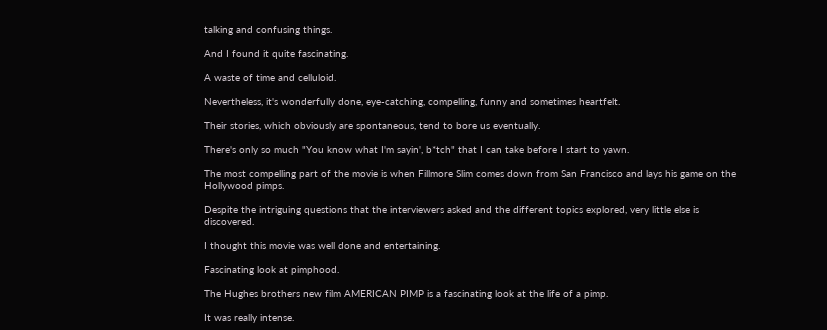talking and confusing things.

And I found it quite fascinating.

A waste of time and celluloid.

Nevertheless, it's wonderfully done, eye-catching, compelling, funny and sometimes heartfelt.

Their stories, which obviously are spontaneous, tend to bore us eventually.

There's only so much "You know what I'm sayin', b*tch" that I can take before I start to yawn.

The most compelling part of the movie is when Fillmore Slim comes down from San Francisco and lays his game on the Hollywood pimps.

Despite the intriguing questions that the interviewers asked and the different topics explored, very little else is discovered.

I thought this movie was well done and entertaining.

Fascinating look at pimphood.

The Hughes brothers new film AMERICAN PIMP is a fascinating look at the life of a pimp.

It was really intense.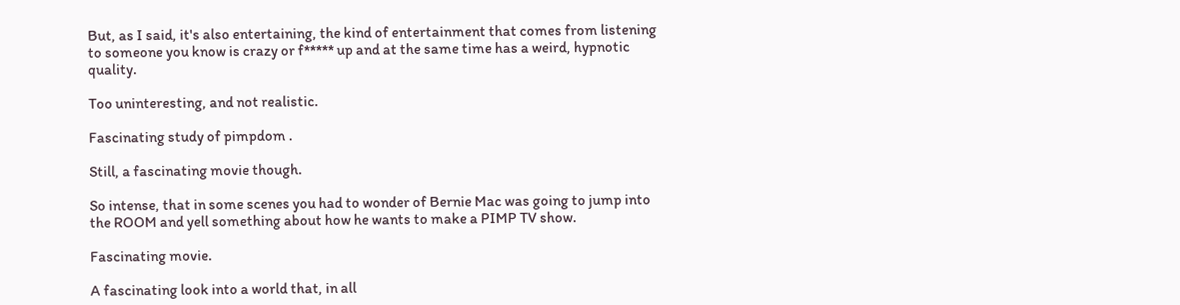But, as I said, it's also entertaining, the kind of entertainment that comes from listening to someone you know is crazy or f***** up and at the same time has a weird, hypnotic quality.

Too uninteresting, and not realistic.

Fascinating study of pimpdom .

Still, a fascinating movie though.

So intense, that in some scenes you had to wonder of Bernie Mac was going to jump into the ROOM and yell something about how he wants to make a PIMP TV show.

Fascinating movie.

A fascinating look into a world that, in all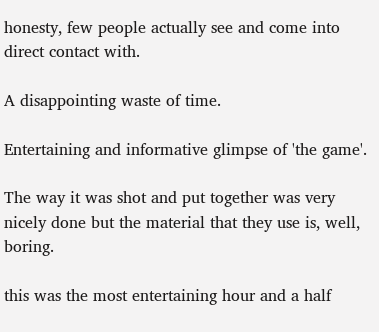honesty, few people actually see and come into direct contact with.

A disappointing waste of time.

Entertaining and informative glimpse of 'the game'.

The way it was shot and put together was very nicely done but the material that they use is, well, boring.

this was the most entertaining hour and a half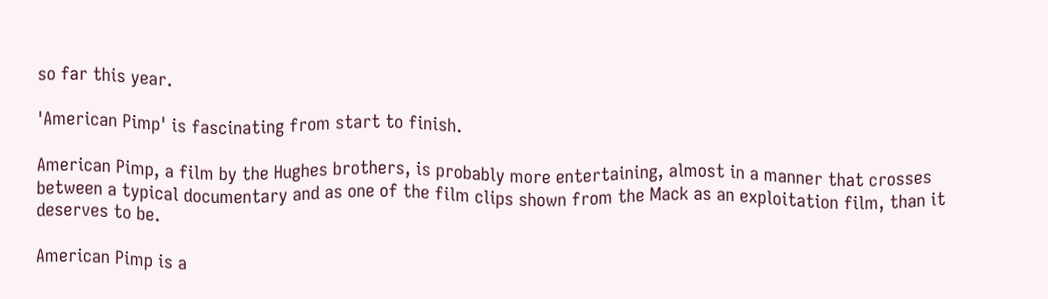so far this year.

'American Pimp' is fascinating from start to finish.

American Pimp, a film by the Hughes brothers, is probably more entertaining, almost in a manner that crosses between a typical documentary and as one of the film clips shown from the Mack as an exploitation film, than it deserves to be.

American Pimp is a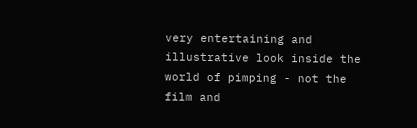very entertaining and illustrative look inside the world of pimping - not the film and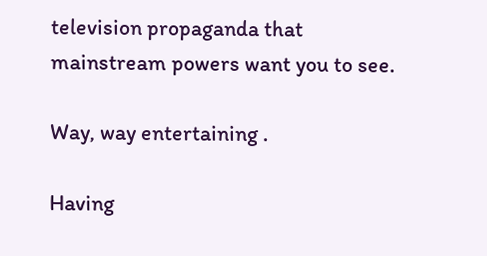television propaganda that mainstream powers want you to see.

Way, way entertaining .

Having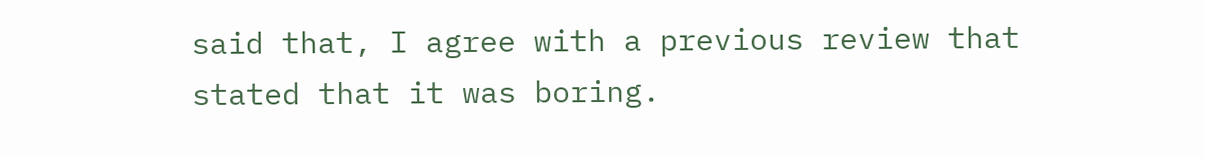said that, I agree with a previous review that stated that it was boring.